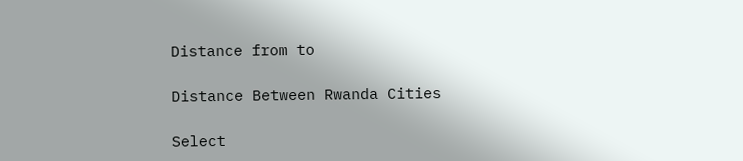Distance from to

Distance Between Rwanda Cities

Select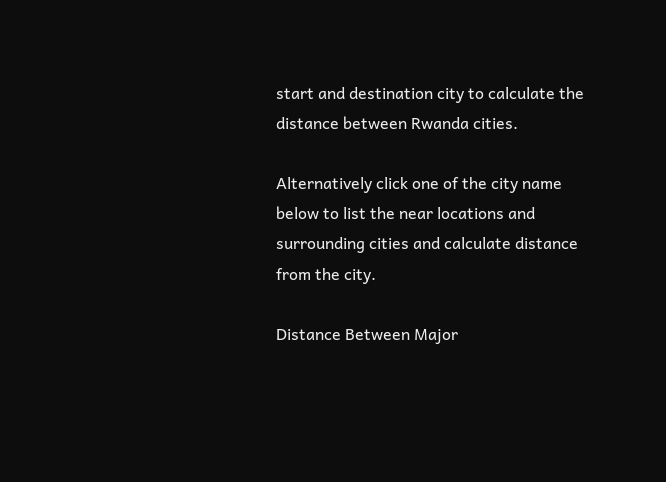start and destination city to calculate the distance between Rwanda cities.

Alternatively click one of the city name below to list the near locations and surrounding cities and calculate distance from the city.

Distance Between Major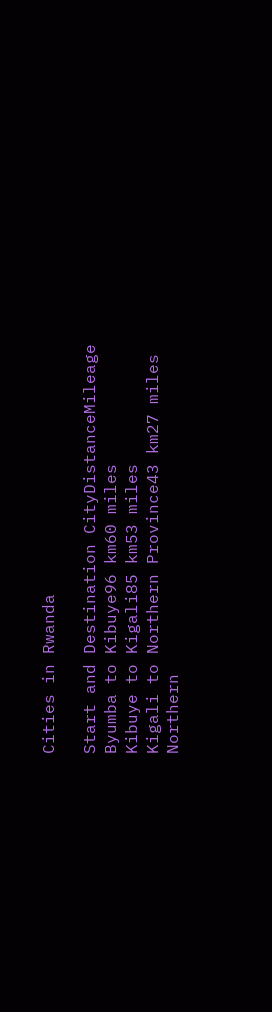Cities in Rwanda

Start and Destination CityDistanceMileage
Byumba to Kibuye96 km60 miles
Kibuye to Kigali85 km53 miles
Kigali to Northern Province43 km27 miles
Northern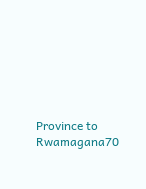Province to Rwamagana70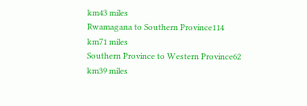km43 miles
Rwamagana to Southern Province114 km71 miles
Southern Province to Western Province62 km39 miles